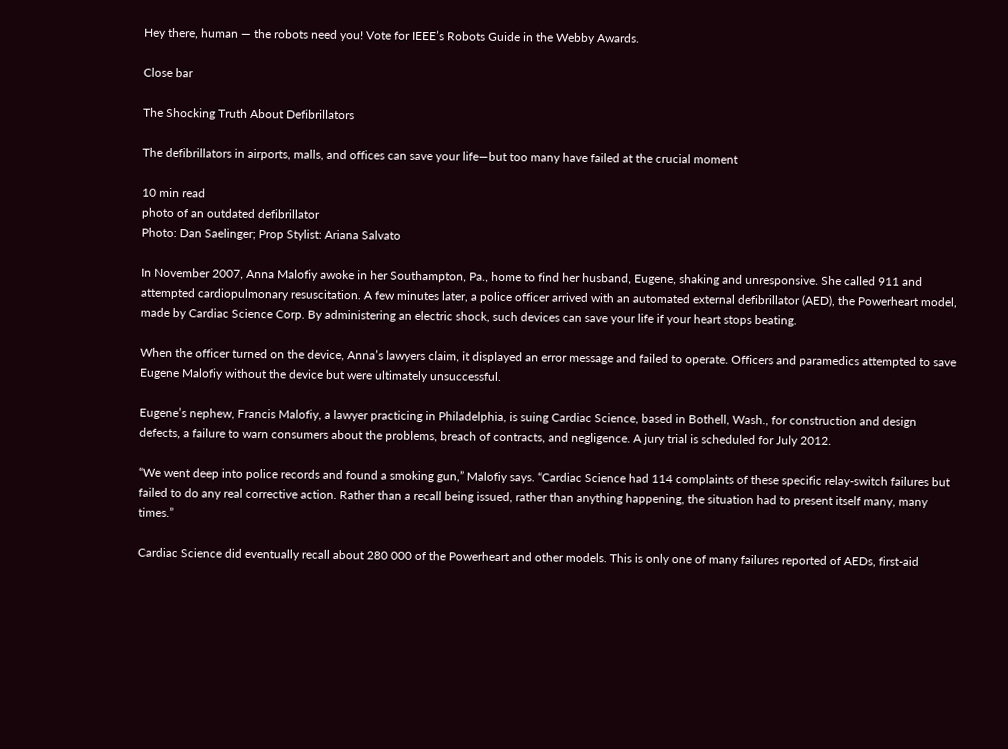Hey there, human — the robots need you! Vote for IEEE’s Robots Guide in the Webby Awards.

Close bar

The Shocking Truth About Defibrillators

The defibrillators in airports, malls, and offices can save your life—but too many have failed at the crucial moment

10 min read
photo of an outdated defibrillator
Photo: Dan Saelinger; Prop Stylist: Ariana Salvato

In November 2007, Anna Malofiy awoke in her Southampton, Pa., home to find her husband, Eugene, shaking and unresponsive. She called 911 and attempted cardiopulmonary resuscitation. A few minutes later, a police officer arrived with an automated external defibrillator (AED), the Powerheart model, made by Cardiac Science Corp. By administering an electric shock, such devices can save your life if your heart stops beating.

When the officer turned on the device, Anna’s lawyers claim, it displayed an error message and failed to operate. Officers and paramedics attempted to save Eugene Malofiy without the device but were ultimately unsuccessful.

Eugene’s nephew, Francis Malofiy, a lawyer practicing in Philadelphia, is suing Cardiac Science, based in Bothell, Wash., for construction and design defects, a failure to warn consumers about the problems, breach of contracts, and negligence. A jury trial is scheduled for July 2012.

“We went deep into police records and found a smoking gun,” Malofiy says. “Cardiac Science had 114 complaints of these specific relay-switch failures but failed to do any real corrective action. Rather than a recall being issued, rather than anything happening, the situation had to present itself many, many times.”

Cardiac Science did eventually recall about 280 000 of the Powerheart and other models. This is only one of many failures reported of AEDs, first-aid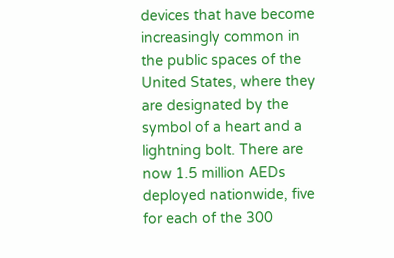devices that have become increasingly common in the public spaces of the United States, where they are designated by the symbol of a heart and a lightning bolt. There are now 1.5 million AEDs deployed nationwide, five for each of the 300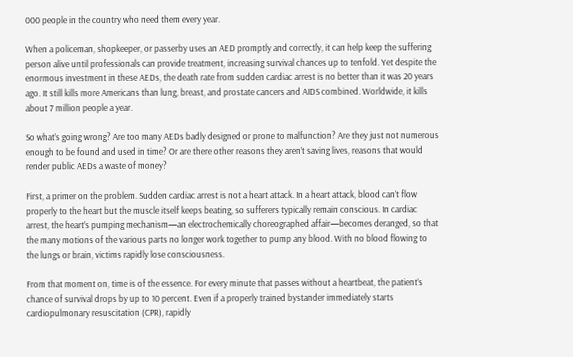000 people in the country who need them every year.

When a policeman, shopkeeper, or passerby uses an AED promptly and correctly, it can help keep the suffering person alive until professionals can provide treatment, increasing survival chances up to tenfold. Yet despite the enormous investment in these AEDs, the death rate from sudden cardiac arrest is no better than it was 20 years ago. It still kills more Americans than lung, breast, and prostate cancers and AIDS combined. Worldwide, it kills about 7 million people a year.

So what’s going wrong? Are too many AEDs badly designed or prone to malfunction? Are they just not numerous enough to be found and used in time? Or are there other reasons they aren’t saving lives, reasons that would render public AEDs a waste of money?

First, a primer on the problem. Sudden cardiac arrest is not a heart attack. In a heart attack, blood can’t flow properly to the heart but the muscle itself keeps beating, so sufferers typically remain conscious. In cardiac arrest, the heart’s pumping mechanism—an electrochemically choreographed affair—becomes deranged, so that the many motions of the various parts no longer work together to pump any blood. With no blood flowing to the lungs or brain, victims rapidly lose consciousness.

From that moment on, time is of the essence. For every minute that passes without a heartbeat, the patient’s chance of survival drops by up to 10 percent. Even if a properly trained bystander immediately starts cardiopulmonary resuscitation (CPR), rapidly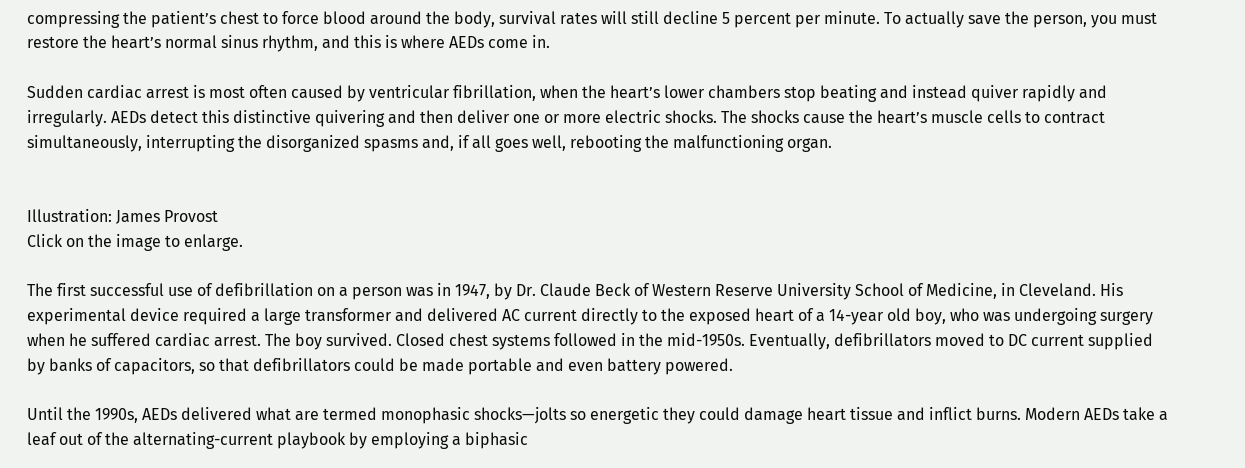compressing the patient’s chest to force blood around the body, survival rates will still decline 5 percent per minute. To actually save the person, you must restore the heart’s normal sinus rhythm, and this is where AEDs come in.

Sudden cardiac arrest is most often caused by ventricular fibrillation, when the heart’s lower chambers stop beating and instead quiver rapidly and irregularly. AEDs detect this distinctive quivering and then deliver one or more electric shocks. The shocks cause the heart’s muscle cells to contract simultaneously, interrupting the disorganized spasms and, if all goes well, rebooting the malfunctioning organ.


Illustration: James Provost
Click on the image to enlarge.

The first successful use of defibrillation on a person was in 1947, by Dr. Claude Beck of Western Reserve University School of Medicine, in Cleveland. His experimental device required a large transformer and delivered AC current directly to the exposed heart of a 14-year old boy, who was undergoing surgery when he suffered cardiac arrest. The boy survived. Closed chest systems followed in the mid-1950s. Eventually, defibrillators moved to DC current supplied by banks of capacitors, so that defibrillators could be made portable and even battery powered.

Until the 1990s, AEDs delivered what are termed monophasic shocks—jolts so energetic they could damage heart tissue and inflict burns. Modern AEDs take a leaf out of the alternating-current playbook by employing a biphasic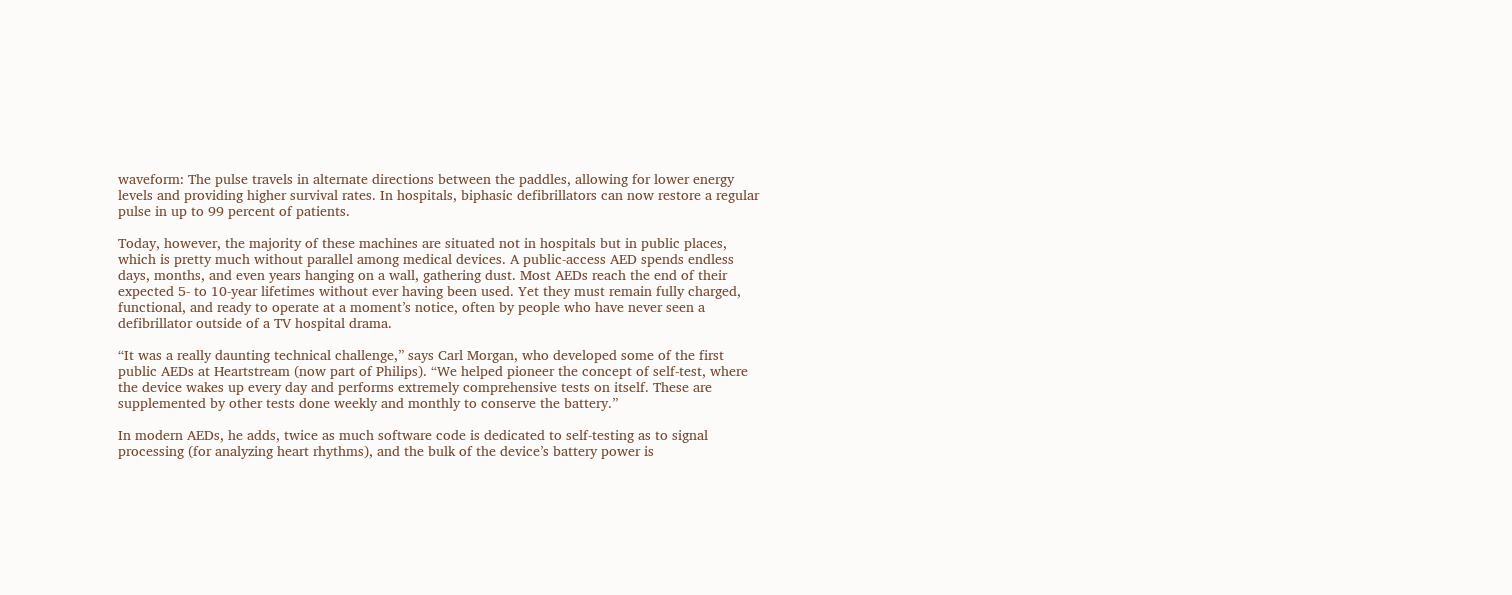waveform: The pulse travels in alternate directions between the paddles, allowing for lower energy levels and providing higher survival rates. In hospitals, biphasic defibrillators can now restore a regular pulse in up to 99 percent of patients.

Today, however, the majority of these machines are situated not in hospitals but in public places, which is pretty much without parallel among medical devices. A public-access AED spends endless days, months, and even years hanging on a wall, gathering dust. Most AEDs reach the end of their expected 5- to 10-year lifetimes without ever having been used. Yet they must remain fully charged, functional, and ready to operate at a moment’s notice, often by people who have never seen a defibrillator outside of a TV hospital drama.

“It was a really daunting technical challenge,” says Carl Morgan, who developed some of the first public AEDs at Heartstream (now part of Philips). “We helped pioneer the concept of self-test, where the device wakes up every day and performs extremely comprehensive tests on itself. These are supplemented by other tests done weekly and monthly to conserve the battery.”

In modern AEDs, he adds, twice as much software code is dedicated to self-testing as to signal processing (for analyzing heart rhythms), and the bulk of the device’s battery power is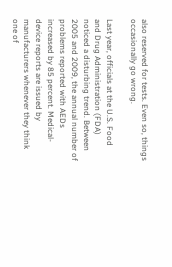also reserved for tests. Even so, things occasionally go wrong.

Last year, officials at the U.S. Food and Drug Administration (FDA) noticed a disturbing trend. Between 2005 and 2009, the annual number of problems reported with AEDs increased by 85 percent. Medical-device reports are issued by manufacturers whenever they think one of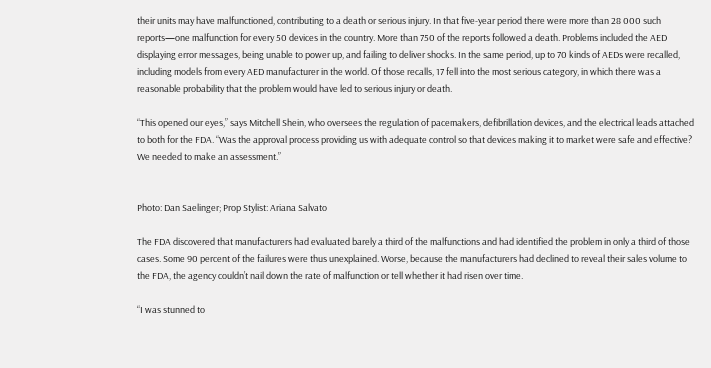their units may have malfunctioned, contributing to a death or serious injury. In that five-year period there were more than 28 000 such reports—one malfunction for every 50 devices in the country. More than 750 of the reports followed a death. Problems included the AED displaying error messages, being unable to power up, and failing to deliver shocks. In the same period, up to 70 kinds of AEDs were recalled, including models from every AED manufacturer in the world. Of those recalls, 17 fell into the most serious category, in which there was a reasonable probability that the problem would have led to serious injury or death.

“This opened our eyes,” says Mitchell Shein, who oversees the regulation of pacemakers, defibrillation devices, and the electrical leads attached to both for the FDA. “Was the approval process providing us with adequate control so that devices making it to market were safe and effective? We needed to make an assessment.”


Photo: Dan Saelinger; Prop Stylist: Ariana Salvato

The FDA discovered that manufacturers had evaluated barely a third of the malfunctions and had identified the problem in only a third of those cases. Some 90 percent of the failures were thus unexplained. Worse, because the manufacturers had declined to reveal their sales volume to the FDA, the agency couldn’t nail down the rate of malfunction or tell whether it had risen over time.

“I was stunned to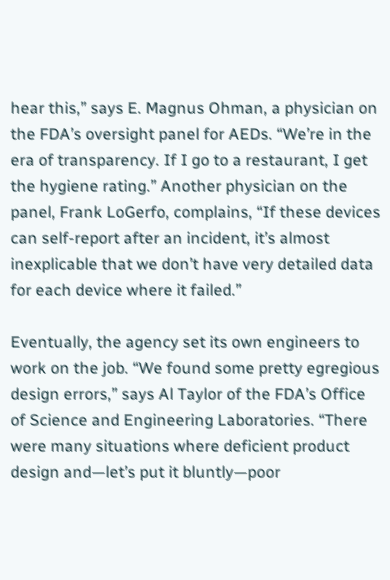hear this,” says E. Magnus Ohman, a physician on the FDA’s oversight panel for AEDs. “We’re in the era of transparency. If I go to a restaurant, I get the hygiene rating.” Another physician on the panel, Frank LoGerfo, complains, “If these devices can self-report after an incident, it’s almost inexplicable that we don’t have very detailed data for each device where it failed.”

Eventually, the agency set its own engineers to work on the job. “We found some pretty egregious design errors,” says Al Taylor of the FDA’s Office of Science and Engineering Laboratories. “There were many situations where deficient product design and—let’s put it bluntly—poor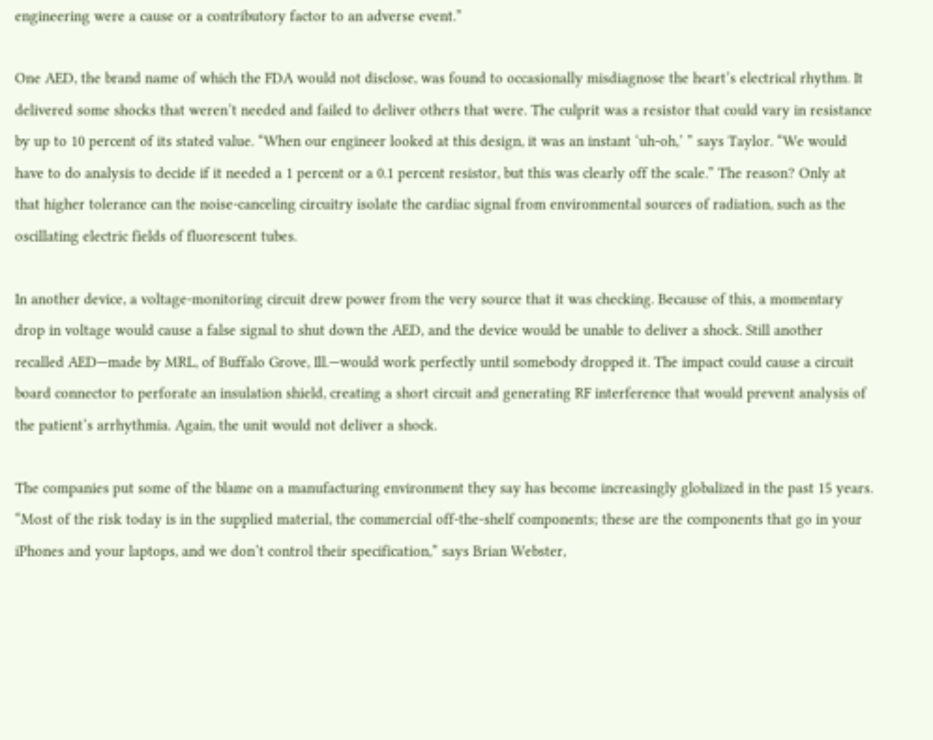engineering were a cause or a contributory factor to an adverse event.”

One AED, the brand name of which the FDA would not disclose, was found to occasionally misdiagnose the heart’s electrical rhythm. It delivered some shocks that weren’t needed and failed to deliver others that were. The culprit was a resistor that could vary in resistance by up to 10 percent of its stated value. “When our engineer looked at this design, it was an instant ‘uh‑oh,’ ” says Taylor. “We would have to do analysis to decide if it needed a 1 percent or a 0.1 percent resistor, but this was clearly off the scale.” The reason? Only at that higher tolerance can the noise-canceling circuitry isolate the cardiac signal from environmental sources of radiation, such as the oscillating electric fields of fluorescent tubes.

In another device, a voltage-monitoring circuit drew power from the very source that it was checking. Because of this, a momentary drop in voltage would cause a false signal to shut down the AED, and the device would be unable to deliver a shock. Still another recalled AED—made by MRL, of Buffalo Grove, Ill.—would work perfectly until somebody dropped it. The impact could cause a circuit board connector to perforate an insulation shield, creating a short circuit and generating RF interference that would prevent analysis of the patient’s arrhythmia. Again, the unit would not deliver a shock.

The companies put some of the blame on a manufacturing environment they say has become increasingly globalized in the past 15 years. “Most of the risk today is in the supplied material, the commercial off-the-shelf components; these are the components that go in your iPhones and your laptops, and we don’t control their specification,” says Brian Webster,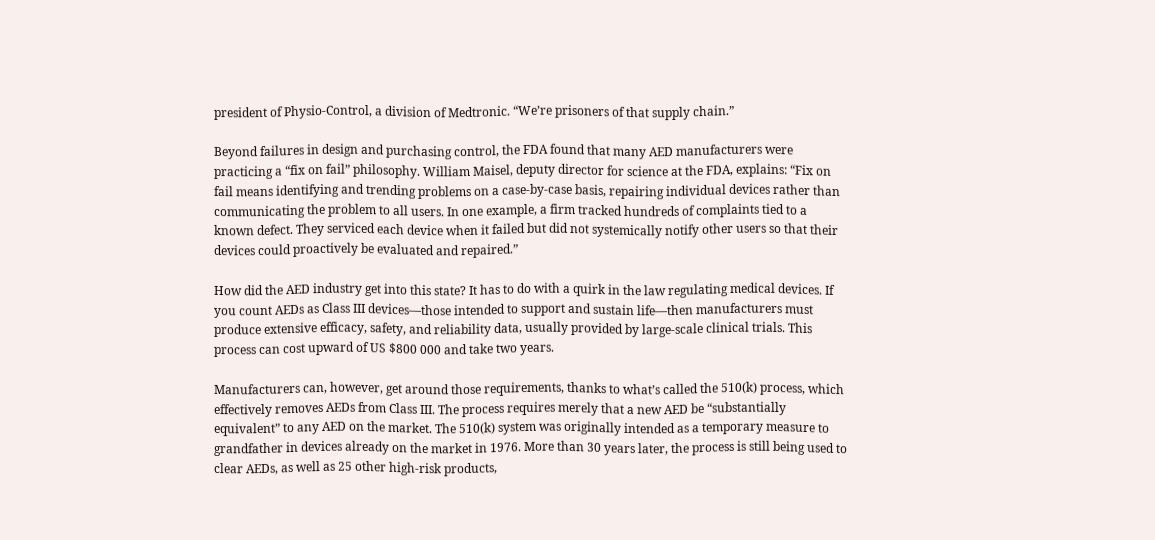president of Physio-Control, a division of Medtronic. “We’re prisoners of that supply chain.”

Beyond failures in design and purchasing control, the FDA found that many AED manufacturers were practicing a “fix on fail” philosophy. William Maisel, deputy director for science at the FDA, explains: “Fix on fail means identifying and trending problems on a case-by-case basis, repairing individual devices rather than communicating the problem to all users. In one example, a firm tracked hundreds of complaints tied to a known defect. They serviced each device when it failed but did not systemically notify other users so that their devices could proactively be evaluated and repaired.”

How did the AED industry get into this state? It has to do with a quirk in the law regulating medical devices. If you count AEDs as Class III devices—those intended to support and sustain life—then manufacturers must produce extensive efficacy, safety, and reliability data, usually provided by large-scale clinical trials. This process can cost upward of US $800 000 and take two years.

Manufacturers can, however, get around those requirements, thanks to what’s called the 510(k) process, which effectively removes AEDs from Class III. The process requires merely that a new AED be “substantially equivalent” to any AED on the market. The 510(k) system was originally intended as a temporary measure to grandfather in devices already on the market in 1976. More than 30 years later, the process is still being used to clear AEDs, as well as 25 other high-risk products,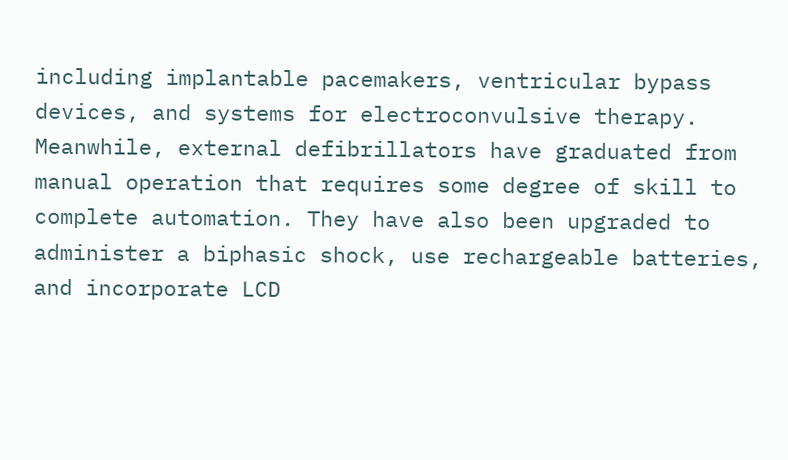including implantable pacemakers, ventricular bypass devices, and systems for electroconvulsive therapy. Meanwhile, external defibrillators have graduated from manual operation that requires some degree of skill to complete automation. They have also been upgraded to administer a biphasic shock, use rechargeable batteries, and incorporate LCD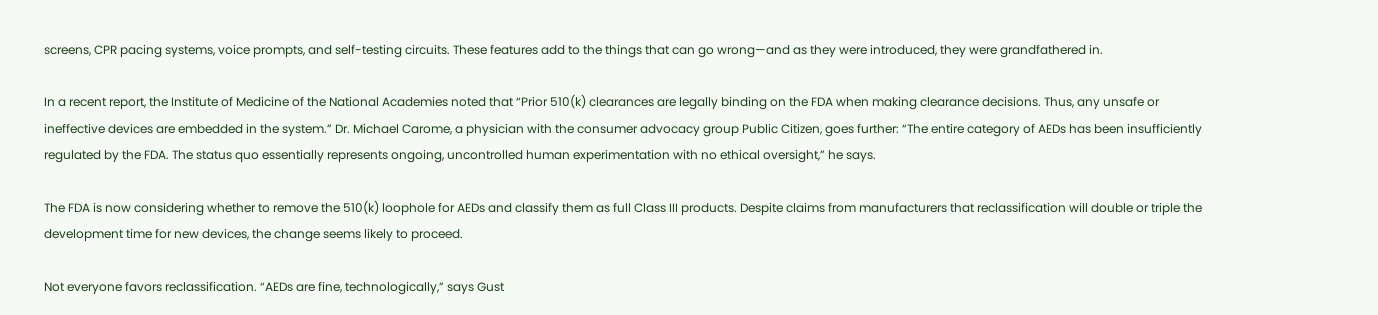screens, CPR pacing systems, voice prompts, and self-testing circuits. These features add to the things that can go wrong—and as they were introduced, they were grandfathered in.

In a recent report, the Institute of Medicine of the National Academies noted that “Prior 510(k) clearances are legally binding on the FDA when making clearance decisions. Thus, any unsafe or ineffective devices are embedded in the system.” Dr. Michael Carome, a physician with the consumer advocacy group Public Citizen, goes further: “The entire category of AEDs has been insufficiently regulated by the FDA. The status quo essentially represents ongoing, uncontrolled human experimentation with no ethical oversight,” he says.

The FDA is now considering whether to remove the 510(k) loophole for AEDs and classify them as full Class III products. Despite claims from manufacturers that reclassification will double or triple the development time for new devices, the change seems likely to proceed.

Not everyone favors reclassification. “AEDs are fine, technologically,” says Gust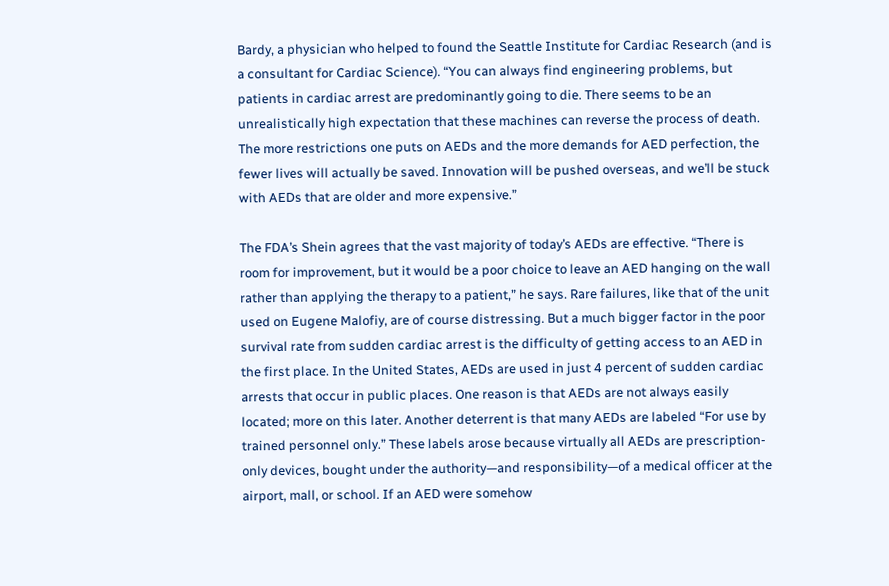Bardy, a physician who helped to found the Seattle Institute for Cardiac Research (and is a consultant for Cardiac Science). “You can always find engineering problems, but patients in cardiac arrest are predominantly going to die. There seems to be an unrealistically high expectation that these machines can reverse the process of death. The more restrictions one puts on AEDs and the more demands for AED perfection, the fewer lives will actually be saved. Innovation will be pushed overseas, and we’ll be stuck with AEDs that are older and more expensive.”

The FDA’s Shein agrees that the vast majority of today’s AEDs are effective. “There is room for improvement, but it would be a poor choice to leave an AED hanging on the wall rather than applying the therapy to a patient,” he says. Rare failures, like that of the unit used on Eugene Malofiy, are of course distressing. But a much bigger factor in the poor survival rate from sudden cardiac arrest is the difficulty of getting access to an AED in the first place. In the United States, AEDs are used in just 4 percent of sudden cardiac arrests that occur in public places. One reason is that AEDs are not always easily located; more on this later. Another deterrent is that many AEDs are labeled “For use by trained personnel only.” These labels arose because virtually all AEDs are prescription-only devices, bought under the authority—and responsibility—of a medical officer at the airport, mall, or school. If an AED were somehow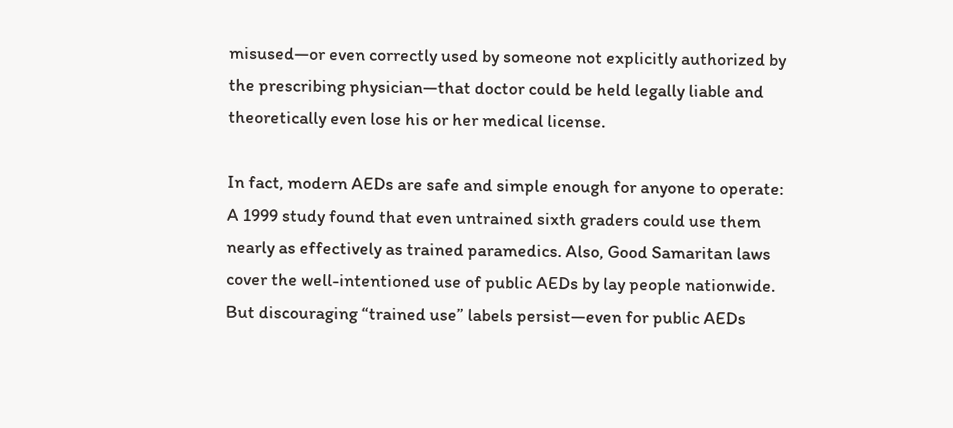misused—or even correctly used by someone not explicitly authorized by the prescribing physician—that doctor could be held legally liable and theoretically even lose his or her medical license.

In fact, modern AEDs are safe and simple enough for anyone to operate: A 1999 study found that even untrained sixth graders could use them nearly as effectively as trained paramedics. Also, Good Samaritan laws cover the well-intentioned use of public AEDs by lay people nationwide. But discouraging “trained use” labels persist—even for public AEDs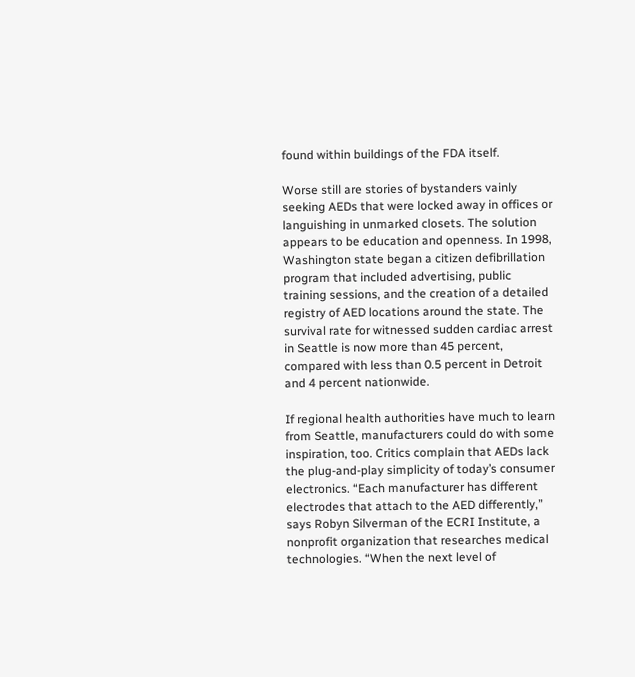found within buildings of the FDA itself.

Worse still are stories of bystanders vainly seeking AEDs that were locked away in offices or languishing in unmarked closets. The solution appears to be education and openness. In 1998, Washington state began a citizen defibrillation program that included advertising, public training sessions, and the creation of a detailed registry of AED locations around the state. The survival rate for witnessed sudden cardiac arrest in Seattle is now more than 45 percent, compared with less than 0.5 percent in Detroit and 4 percent nationwide.

If regional health authorities have much to learn from Seattle, manufacturers could do with some inspiration, too. Critics complain that AEDs lack the plug-and-play simplicity of today’s consumer electronics. “Each manufacturer has different electrodes that attach to the AED differently,” says Robyn Silverman of the ECRI Institute, a nonprofit organization that researches medical technologies. “When the next level of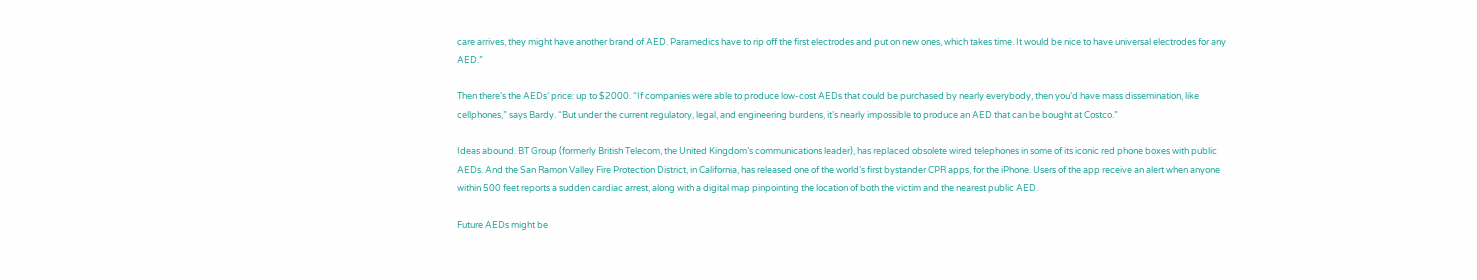care arrives, they might have another brand of AED. Paramedics have to rip off the first electrodes and put on new ones, which takes time. It would be nice to have universal electrodes for any AED.”

Then there’s the AEDs’ price: up to $2000. “If companies were able to produce low-cost AEDs that could be purchased by nearly everybody, then you’d have mass dissemination, like cellphones,” says Bardy. “But under the current regulatory, legal, and engineering burdens, it’s nearly impossible to produce an AED that can be bought at Costco.”

Ideas abound. BT Group (formerly British Telecom, the United Kingdom’s communications leader), has replaced obsolete wired telephones in some of its iconic red phone boxes with public AEDs. And the San Ramon Valley Fire Protection District, in California, has released one of the world’s first bystander CPR apps, for the iPhone. Users of the app receive an alert when anyone within 500 feet reports a sudden cardiac arrest, along with a digital map pinpointing the location of both the victim and the nearest public AED.

Future AEDs might be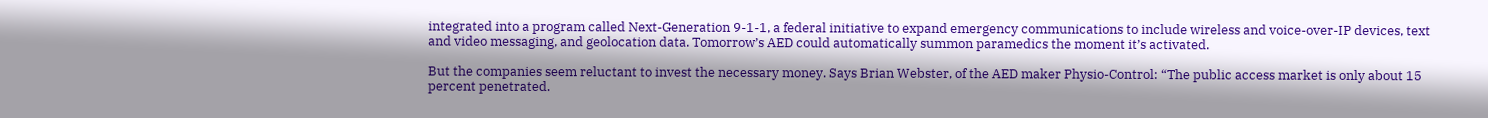integrated into a program called Next-Generation 9-1-1, a federal initiative to expand emergency communications to include wireless and voice-over-IP devices, text and video messaging, and geolocation data. Tomorrow’s AED could automatically summon paramedics the moment it’s activated.

But the companies seem reluctant to invest the necessary money. Says Brian Webster, of the AED maker Physio-Control: “The public access market is only about 15 percent penetrated.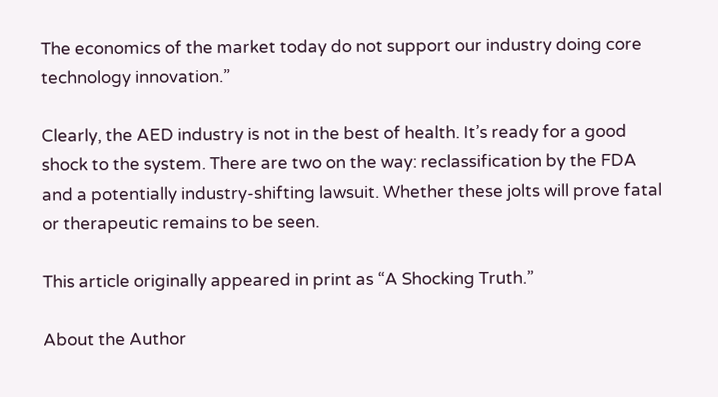The economics of the market today do not support our industry doing core technology innovation.”

Clearly, the AED industry is not in the best of health. It’s ready for a good shock to the system. There are two on the way: reclassification by the FDA and a potentially industry-shifting lawsuit. Whether these jolts will prove fatal or therapeutic remains to be seen.

This article originally appeared in print as “A Shocking Truth.”

About the Author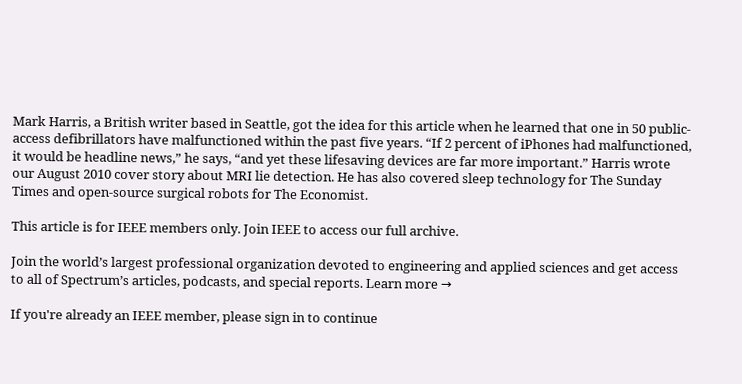Mark Harris, a British writer based in Seattle, got the idea for this article when he learned that one in 50 public-access defibrillators have malfunctioned within the past five years. “If 2 percent of iPhones had malfunctioned, it would be headline news,” he says, “and yet these lifesaving devices are far more important.” Harris wrote our August 2010 cover story about MRI lie detection. He has also covered sleep technology for The Sunday Times and open-source surgical robots for The Economist.

This article is for IEEE members only. Join IEEE to access our full archive.

Join the world’s largest professional organization devoted to engineering and applied sciences and get access to all of Spectrum’s articles, podcasts, and special reports. Learn more →

If you're already an IEEE member, please sign in to continue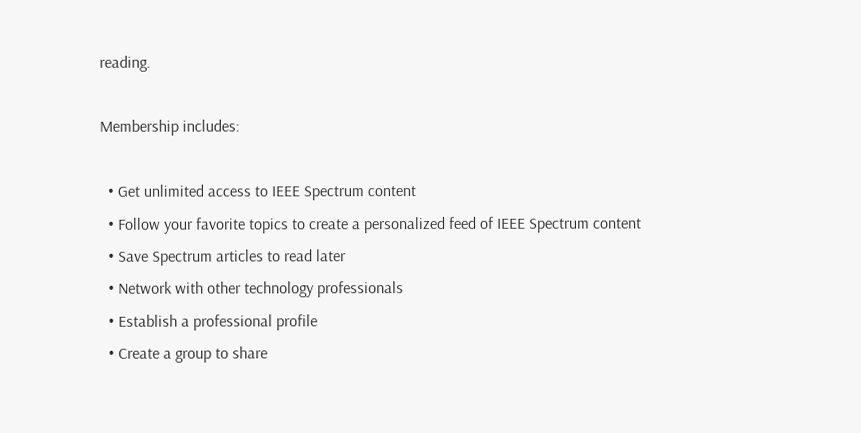reading.

Membership includes:

  • Get unlimited access to IEEE Spectrum content
  • Follow your favorite topics to create a personalized feed of IEEE Spectrum content
  • Save Spectrum articles to read later
  • Network with other technology professionals
  • Establish a professional profile
  • Create a group to share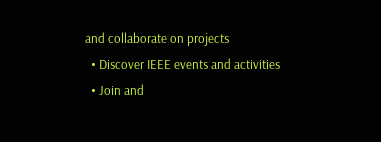and collaborate on projects
  • Discover IEEE events and activities
  • Join and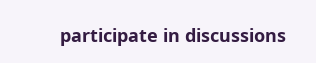participate in discussions